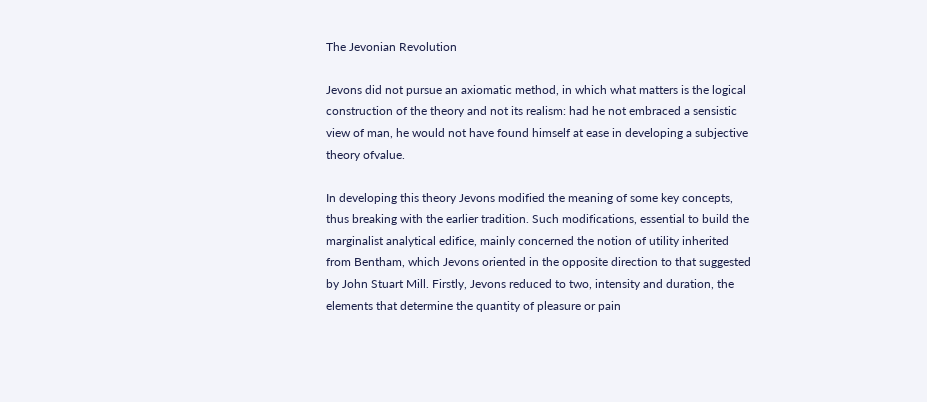The Jevonian Revolution

Jevons did not pursue an axiomatic method, in which what matters is the logical construction of the theory and not its realism: had he not embraced a sensistic view of man, he would not have found himself at ease in developing a subjective theory ofvalue.

In developing this theory Jevons modified the meaning of some key concepts, thus breaking with the earlier tradition. Such modifications, essential to build the marginalist analytical edifice, mainly concerned the notion of utility inherited from Bentham, which Jevons oriented in the opposite direction to that suggested by John Stuart Mill. Firstly, Jevons reduced to two, intensity and duration, the elements that determine the quantity of pleasure or pain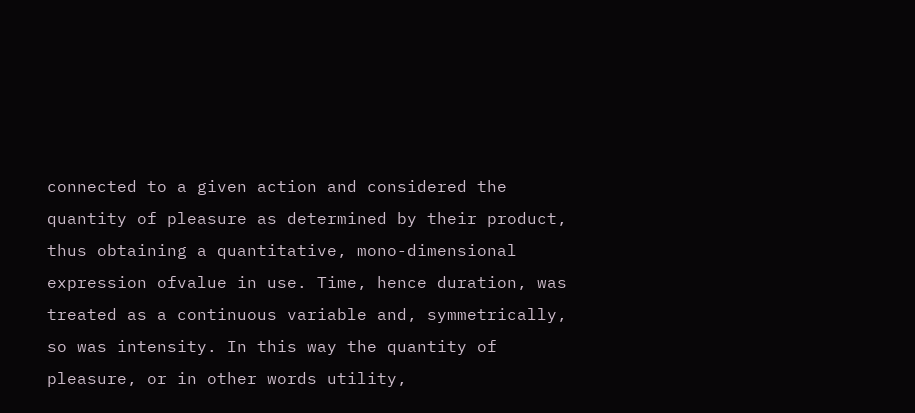connected to a given action and considered the quantity of pleasure as determined by their product, thus obtaining a quantitative, mono-dimensional expression ofvalue in use. Time, hence duration, was treated as a continuous variable and, symmetrically, so was intensity. In this way the quantity of pleasure, or in other words utility,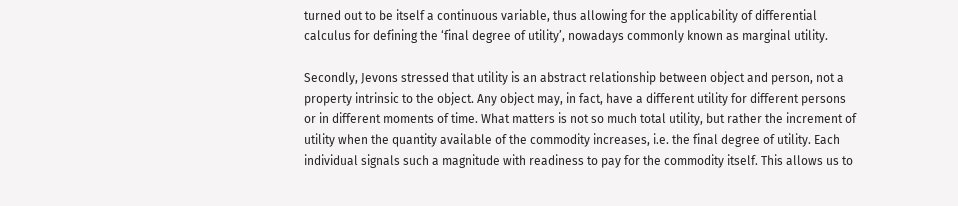turned out to be itself a continuous variable, thus allowing for the applicability of differential calculus for defining the ‘final degree of utility’, nowadays commonly known as marginal utility.

Secondly, Jevons stressed that utility is an abstract relationship between object and person, not a property intrinsic to the object. Any object may, in fact, have a different utility for different persons or in different moments of time. What matters is not so much total utility, but rather the increment of utility when the quantity available of the commodity increases, i.e. the final degree of utility. Each individual signals such a magnitude with readiness to pay for the commodity itself. This allows us to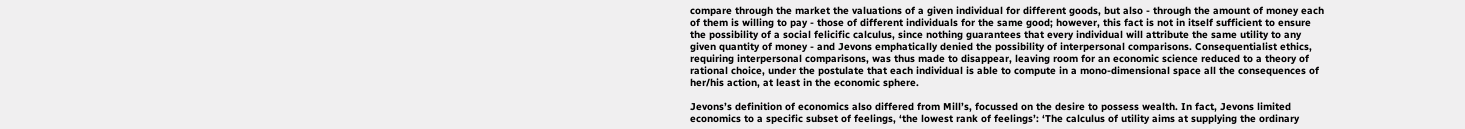compare through the market the valuations of a given individual for different goods, but also - through the amount of money each of them is willing to pay - those of different individuals for the same good; however, this fact is not in itself sufficient to ensure the possibility of a social felicific calculus, since nothing guarantees that every individual will attribute the same utility to any given quantity of money - and Jevons emphatically denied the possibility of interpersonal comparisons. Consequentialist ethics, requiring interpersonal comparisons, was thus made to disappear, leaving room for an economic science reduced to a theory of rational choice, under the postulate that each individual is able to compute in a mono-dimensional space all the consequences of her/his action, at least in the economic sphere.

Jevons’s definition of economics also differed from Mill’s, focussed on the desire to possess wealth. In fact, Jevons limited economics to a specific subset of feelings, ‘the lowest rank of feelings’: ‘The calculus of utility aims at supplying the ordinary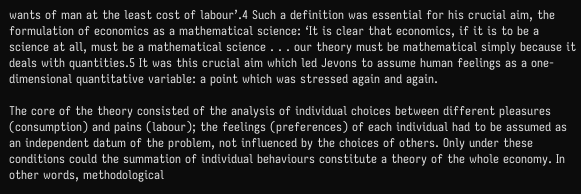wants of man at the least cost of labour’.4 Such a definition was essential for his crucial aim, the formulation of economics as a mathematical science: ‘It is clear that economics, if it is to be a science at all, must be a mathematical science . . . our theory must be mathematical simply because it deals with quantities.5 It was this crucial aim which led Jevons to assume human feelings as a one-dimensional quantitative variable: a point which was stressed again and again.

The core of the theory consisted of the analysis of individual choices between different pleasures (consumption) and pains (labour); the feelings (preferences) of each individual had to be assumed as an independent datum of the problem, not influenced by the choices of others. Only under these conditions could the summation of individual behaviours constitute a theory of the whole economy. In other words, methodological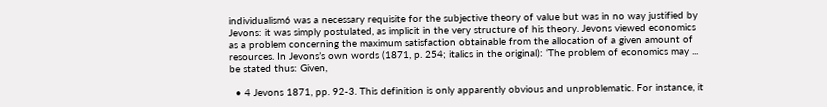individualism6 was a necessary requisite for the subjective theory of value but was in no way justified by Jevons: it was simply postulated, as implicit in the very structure of his theory. Jevons viewed economics as a problem concerning the maximum satisfaction obtainable from the allocation of a given amount of resources. In Jevons’s own words (1871, p. 254; italics in the original): ‘The problem of economics may ... be stated thus: Given,

  • 4 Jevons 1871, pp. 92-3. This definition is only apparently obvious and unproblematic. For instance, it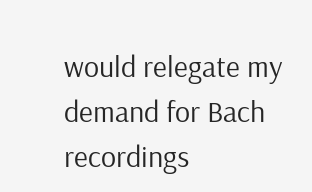would relegate my demand for Bach recordings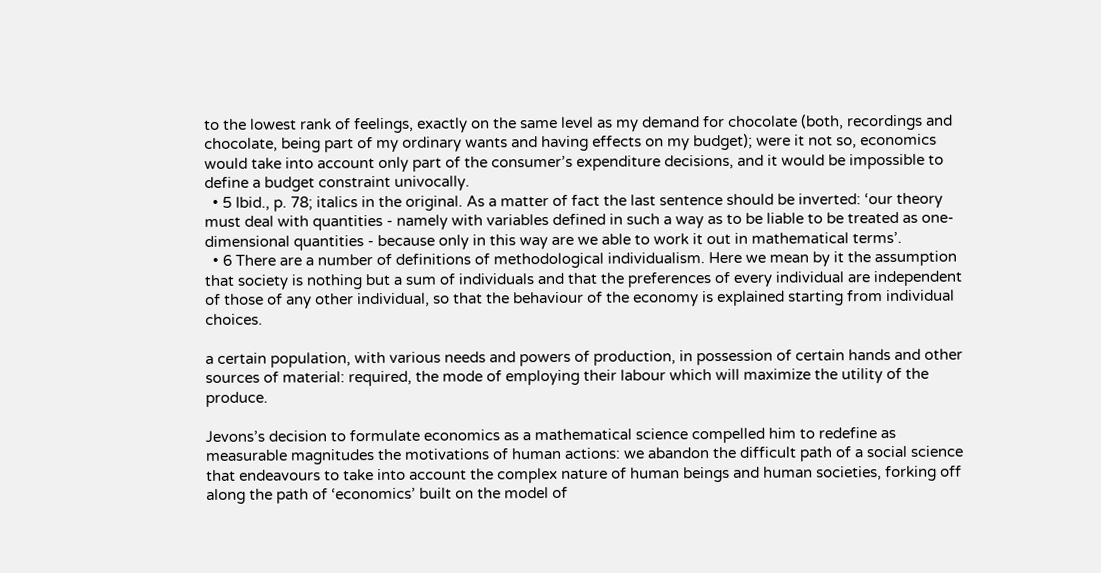to the lowest rank of feelings, exactly on the same level as my demand for chocolate (both, recordings and chocolate, being part of my ordinary wants and having effects on my budget); were it not so, economics would take into account only part of the consumer’s expenditure decisions, and it would be impossible to define a budget constraint univocally.
  • 5 Ibid., p. 78; italics in the original. As a matter of fact the last sentence should be inverted: ‘our theory must deal with quantities - namely with variables defined in such a way as to be liable to be treated as one-dimensional quantities - because only in this way are we able to work it out in mathematical terms’.
  • 6 There are a number of definitions of methodological individualism. Here we mean by it the assumption that society is nothing but a sum of individuals and that the preferences of every individual are independent of those of any other individual, so that the behaviour of the economy is explained starting from individual choices.

a certain population, with various needs and powers of production, in possession of certain hands and other sources of material: required, the mode of employing their labour which will maximize the utility of the produce.

Jevons’s decision to formulate economics as a mathematical science compelled him to redefine as measurable magnitudes the motivations of human actions: we abandon the difficult path of a social science that endeavours to take into account the complex nature of human beings and human societies, forking off along the path of ‘economics’ built on the model of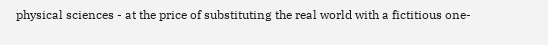physical sciences - at the price of substituting the real world with a fictitious one-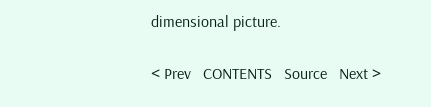dimensional picture.

< Prev   CONTENTS   Source   Next >